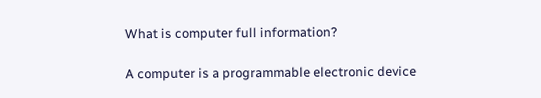What is computer full information?

A computer is a programmable electronic device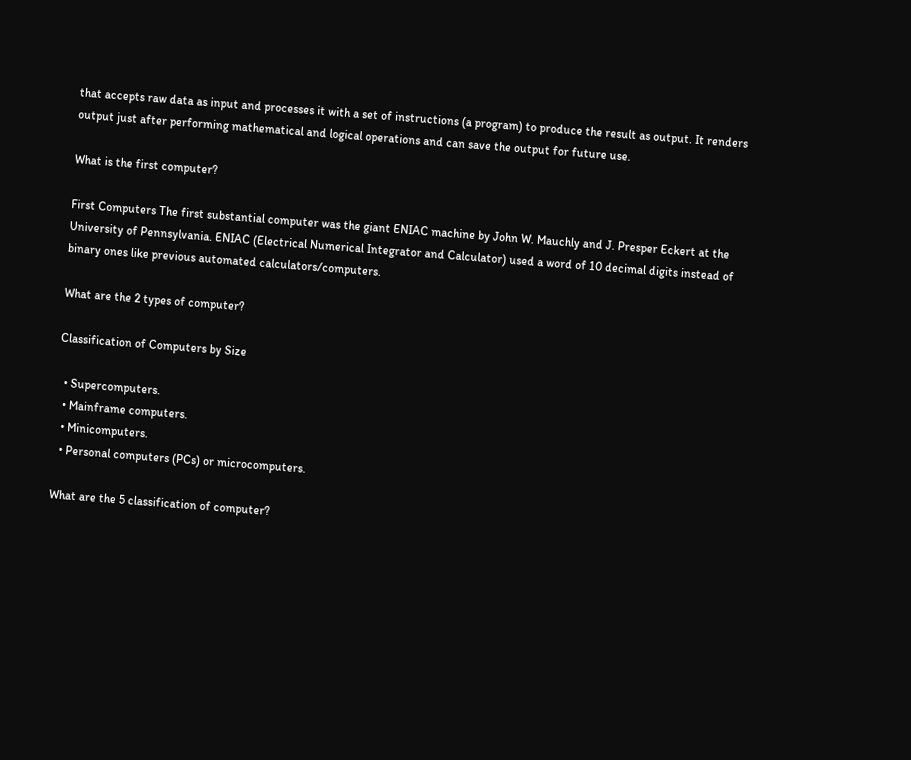that accepts raw data as input and processes it with a set of instructions (a program) to produce the result as output. It renders output just after performing mathematical and logical operations and can save the output for future use.

What is the first computer?

First Computers The first substantial computer was the giant ENIAC machine by John W. Mauchly and J. Presper Eckert at the University of Pennsylvania. ENIAC (Electrical Numerical Integrator and Calculator) used a word of 10 decimal digits instead of binary ones like previous automated calculators/computers.

What are the 2 types of computer?

Classification of Computers by Size

  • Supercomputers.
  • Mainframe computers.
  • Minicomputers.
  • Personal computers (PCs) or microcomputers.

What are the 5 classification of computer?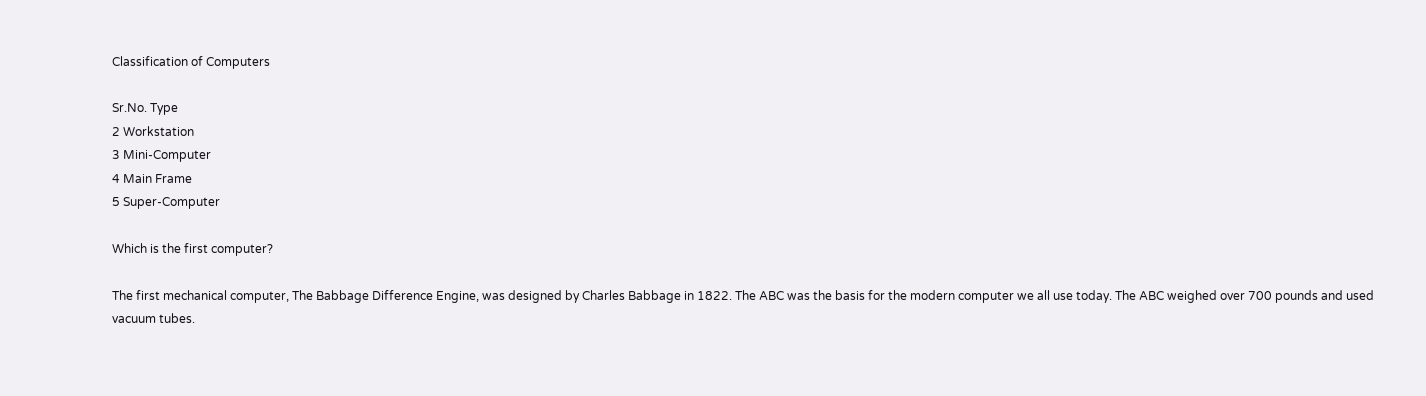Classification of Computers

Sr.No. Type
2 Workstation
3 Mini-Computer
4 Main Frame
5 Super-Computer

Which is the first computer?

The first mechanical computer, The Babbage Difference Engine, was designed by Charles Babbage in 1822. The ABC was the basis for the modern computer we all use today. The ABC weighed over 700 pounds and used vacuum tubes.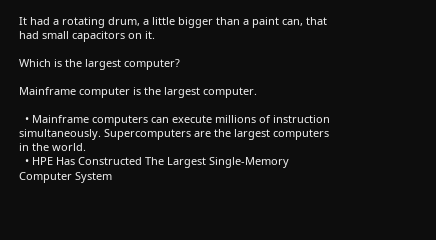It had a rotating drum, a little bigger than a paint can, that had small capacitors on it.

Which is the largest computer?

Mainframe computer is the largest computer.

  • Mainframe computers can execute millions of instruction simultaneously. Supercomputers are the largest computers in the world.
  • HPE Has Constructed The Largest Single-Memory Computer System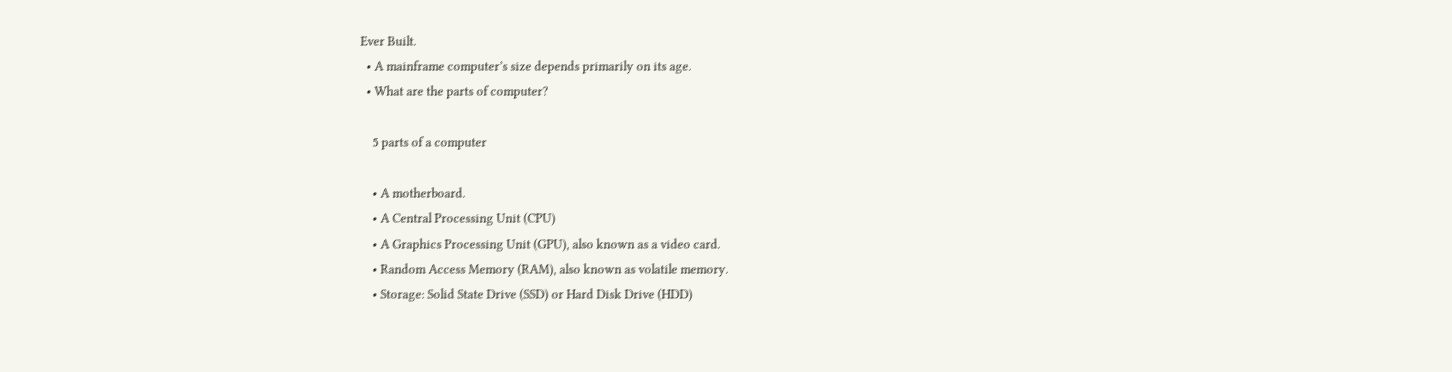Ever Built.
  • A mainframe computer’s size depends primarily on its age.
  • What are the parts of computer?

    5 parts of a computer

    • A motherboard.
    • A Central Processing Unit (CPU)
    • A Graphics Processing Unit (GPU), also known as a video card.
    • Random Access Memory (RAM), also known as volatile memory.
    • Storage: Solid State Drive (SSD) or Hard Disk Drive (HDD)